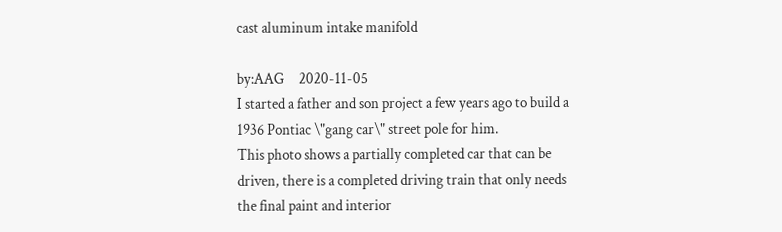cast aluminum intake manifold

by:AAG     2020-11-05
I started a father and son project a few years ago to build a 1936 Pontiac \"gang car\" street pole for him.
This photo shows a partially completed car that can be driven, there is a completed driving train that only needs the final paint and interior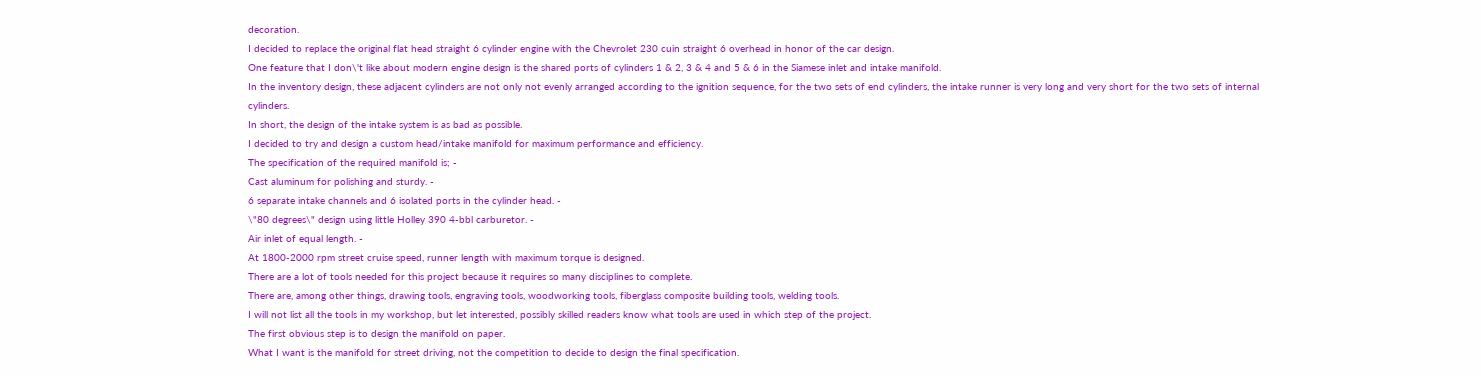decoration.
I decided to replace the original flat head straight 6 cylinder engine with the Chevrolet 230 cuin straight 6 overhead in honor of the car design.
One feature that I don\'t like about modern engine design is the shared ports of cylinders 1 & 2, 3 & 4 and 5 & 6 in the Siamese inlet and intake manifold.
In the inventory design, these adjacent cylinders are not only not evenly arranged according to the ignition sequence, for the two sets of end cylinders, the intake runner is very long and very short for the two sets of internal cylinders.
In short, the design of the intake system is as bad as possible.
I decided to try and design a custom head/intake manifold for maximum performance and efficiency.
The specification of the required manifold is; -
Cast aluminum for polishing and sturdy. -
6 separate intake channels and 6 isolated ports in the cylinder head. -
\"80 degrees\" design using little Holley 390 4-bbl carburetor. -
Air inlet of equal length. -
At 1800-2000 rpm street cruise speed, runner length with maximum torque is designed.
There are a lot of tools needed for this project because it requires so many disciplines to complete.
There are, among other things, drawing tools, engraving tools, woodworking tools, fiberglass composite building tools, welding tools.
I will not list all the tools in my workshop, but let interested, possibly skilled readers know what tools are used in which step of the project.
The first obvious step is to design the manifold on paper.
What I want is the manifold for street driving, not the competition to decide to design the final specification.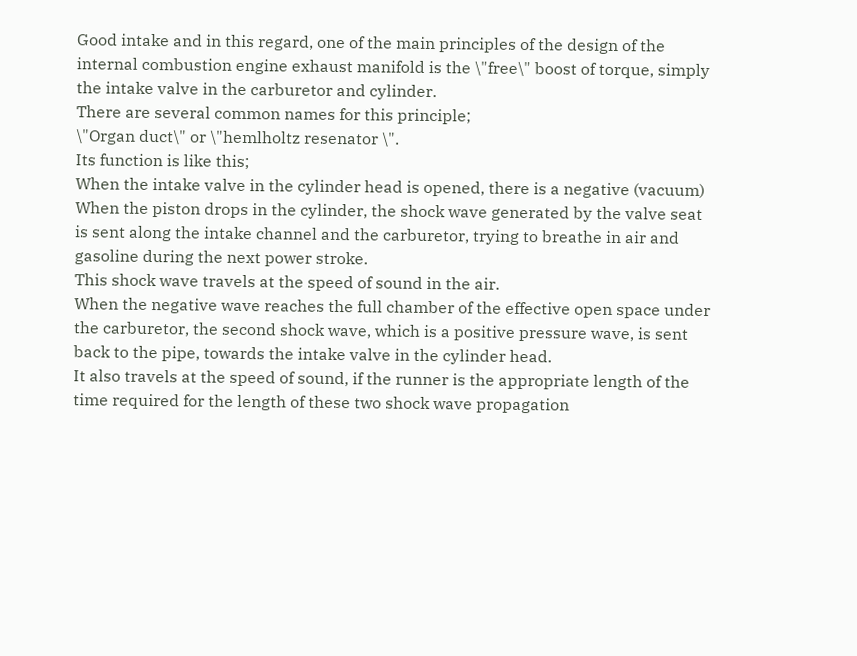Good intake and in this regard, one of the main principles of the design of the internal combustion engine exhaust manifold is the \"free\" boost of torque, simply the intake valve in the carburetor and cylinder.
There are several common names for this principle;
\"Organ duct\" or \"hemlholtz resenator \".
Its function is like this;
When the intake valve in the cylinder head is opened, there is a negative (vacuum)
When the piston drops in the cylinder, the shock wave generated by the valve seat is sent along the intake channel and the carburetor, trying to breathe in air and gasoline during the next power stroke.
This shock wave travels at the speed of sound in the air.
When the negative wave reaches the full chamber of the effective open space under the carburetor, the second shock wave, which is a positive pressure wave, is sent back to the pipe, towards the intake valve in the cylinder head.
It also travels at the speed of sound, if the runner is the appropriate length of the time required for the length of these two shock wave propagation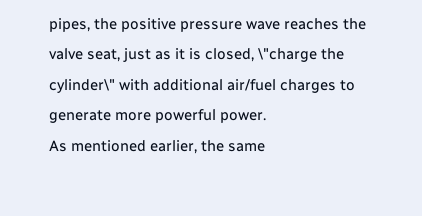pipes, the positive pressure wave reaches the valve seat, just as it is closed, \"charge the cylinder\" with additional air/fuel charges to generate more powerful power.
As mentioned earlier, the same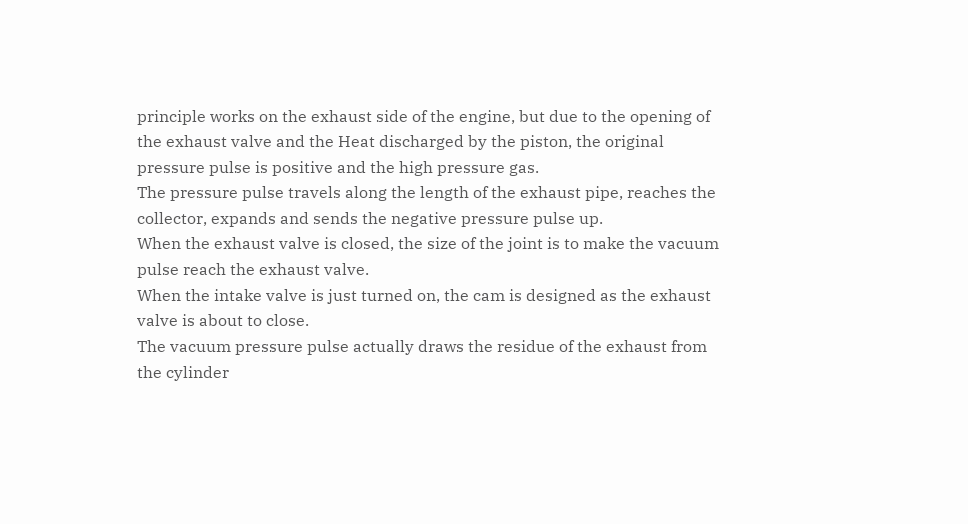principle works on the exhaust side of the engine, but due to the opening of the exhaust valve and the Heat discharged by the piston, the original pressure pulse is positive and the high pressure gas.
The pressure pulse travels along the length of the exhaust pipe, reaches the collector, expands and sends the negative pressure pulse up.
When the exhaust valve is closed, the size of the joint is to make the vacuum pulse reach the exhaust valve.
When the intake valve is just turned on, the cam is designed as the exhaust valve is about to close.
The vacuum pressure pulse actually draws the residue of the exhaust from the cylinder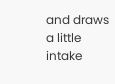and draws a little intake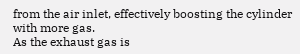from the air inlet, effectively boosting the cylinder with more gas.
As the exhaust gas is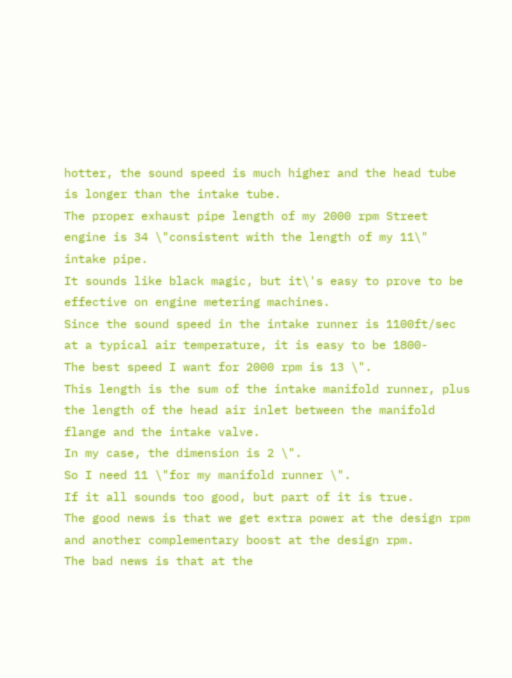hotter, the sound speed is much higher and the head tube is longer than the intake tube.
The proper exhaust pipe length of my 2000 rpm Street engine is 34 \"consistent with the length of my 11\" intake pipe.
It sounds like black magic, but it\'s easy to prove to be effective on engine metering machines.
Since the sound speed in the intake runner is 1100ft/sec at a typical air temperature, it is easy to be 1800-
The best speed I want for 2000 rpm is 13 \".
This length is the sum of the intake manifold runner, plus the length of the head air inlet between the manifold flange and the intake valve.
In my case, the dimension is 2 \".
So I need 11 \"for my manifold runner \".
If it all sounds too good, but part of it is true.
The good news is that we get extra power at the design rpm and another complementary boost at the design rpm.
The bad news is that at the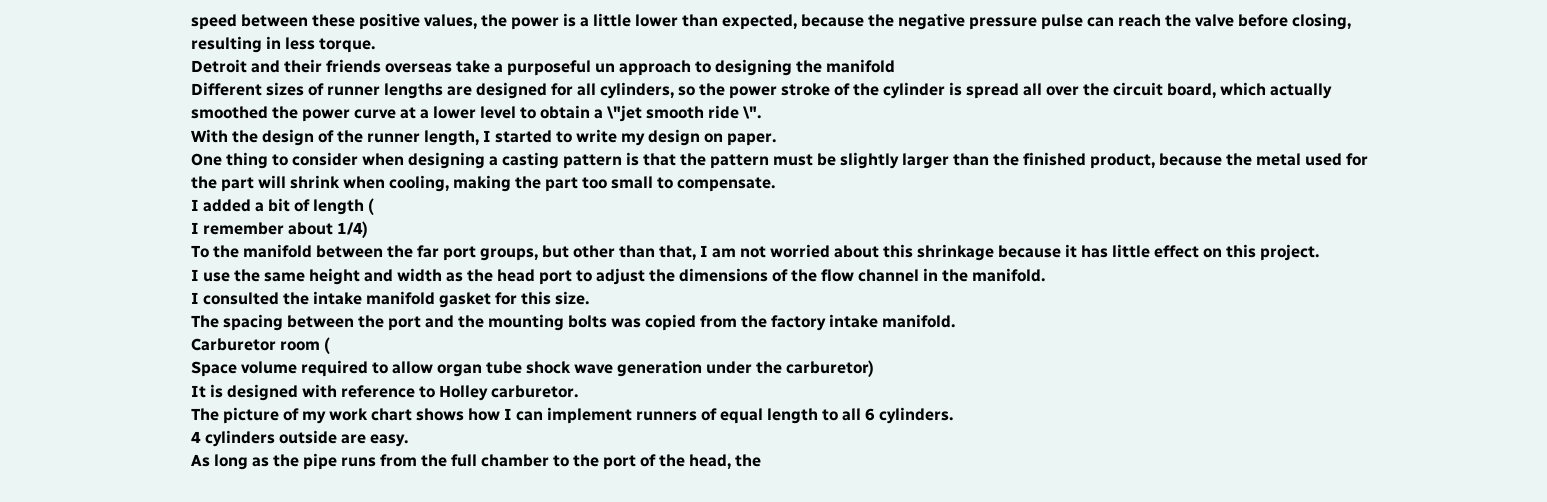speed between these positive values, the power is a little lower than expected, because the negative pressure pulse can reach the valve before closing, resulting in less torque.
Detroit and their friends overseas take a purposeful un approach to designing the manifold
Different sizes of runner lengths are designed for all cylinders, so the power stroke of the cylinder is spread all over the circuit board, which actually smoothed the power curve at a lower level to obtain a \"jet smooth ride \".
With the design of the runner length, I started to write my design on paper.
One thing to consider when designing a casting pattern is that the pattern must be slightly larger than the finished product, because the metal used for the part will shrink when cooling, making the part too small to compensate.
I added a bit of length (
I remember about 1/4)
To the manifold between the far port groups, but other than that, I am not worried about this shrinkage because it has little effect on this project.
I use the same height and width as the head port to adjust the dimensions of the flow channel in the manifold.
I consulted the intake manifold gasket for this size.
The spacing between the port and the mounting bolts was copied from the factory intake manifold.
Carburetor room (
Space volume required to allow organ tube shock wave generation under the carburetor)
It is designed with reference to Holley carburetor.
The picture of my work chart shows how I can implement runners of equal length to all 6 cylinders.
4 cylinders outside are easy.
As long as the pipe runs from the full chamber to the port of the head, the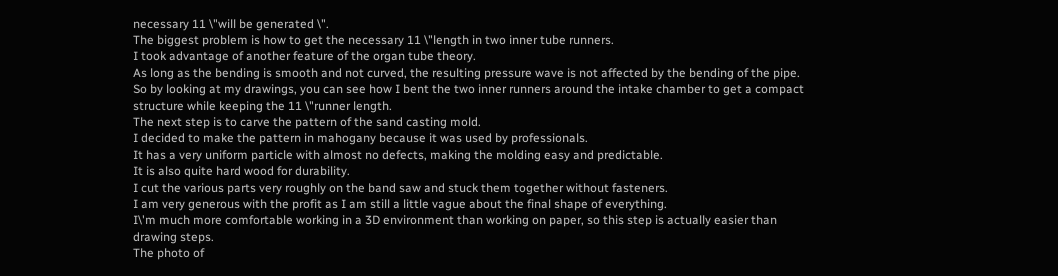necessary 11 \"will be generated \".
The biggest problem is how to get the necessary 11 \"length in two inner tube runners.
I took advantage of another feature of the organ tube theory.
As long as the bending is smooth and not curved, the resulting pressure wave is not affected by the bending of the pipe.
So by looking at my drawings, you can see how I bent the two inner runners around the intake chamber to get a compact structure while keeping the 11 \"runner length.
The next step is to carve the pattern of the sand casting mold.
I decided to make the pattern in mahogany because it was used by professionals.
It has a very uniform particle with almost no defects, making the molding easy and predictable.
It is also quite hard wood for durability.
I cut the various parts very roughly on the band saw and stuck them together without fasteners.
I am very generous with the profit as I am still a little vague about the final shape of everything.
I\'m much more comfortable working in a 3D environment than working on paper, so this step is actually easier than drawing steps.
The photo of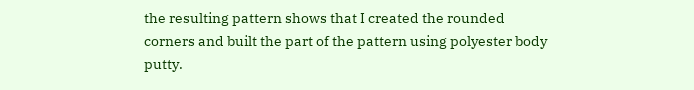the resulting pattern shows that I created the rounded corners and built the part of the pattern using polyester body putty.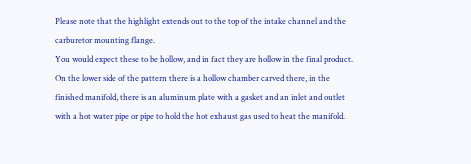Please note that the highlight extends out to the top of the intake channel and the carburetor mounting flange.
You would expect these to be hollow, and in fact they are hollow in the final product.
On the lower side of the pattern there is a hollow chamber carved there, in the finished manifold, there is an aluminum plate with a gasket and an inlet and outlet with a hot water pipe or pipe to hold the hot exhaust gas used to heat the manifold.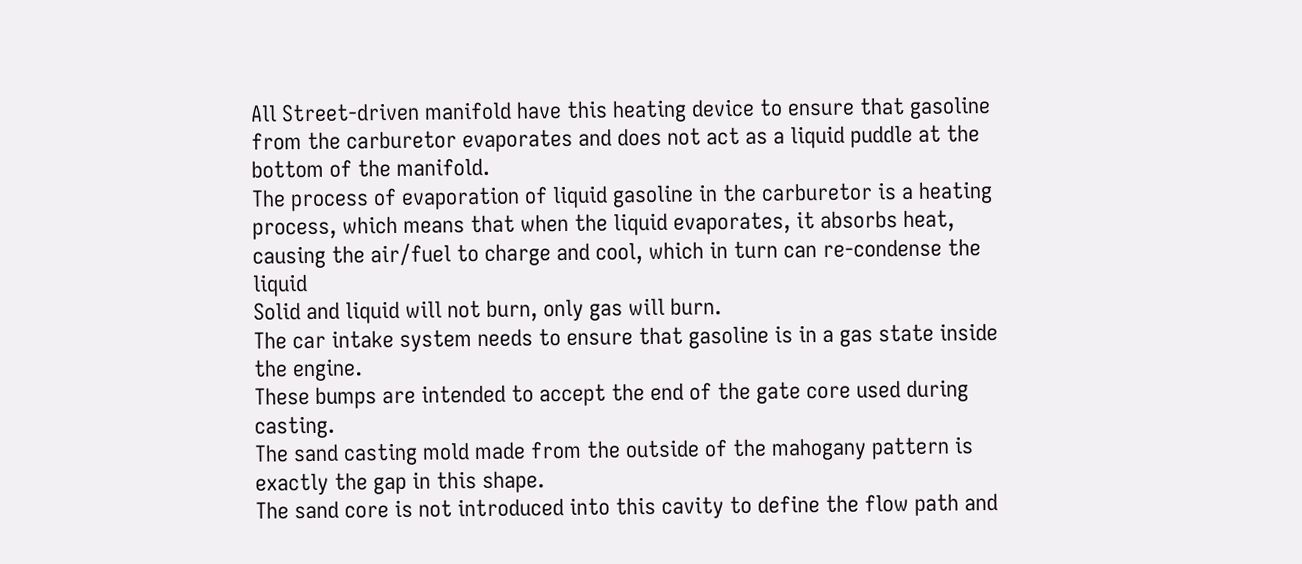All Street-driven manifold have this heating device to ensure that gasoline from the carburetor evaporates and does not act as a liquid puddle at the bottom of the manifold.
The process of evaporation of liquid gasoline in the carburetor is a heating process, which means that when the liquid evaporates, it absorbs heat, causing the air/fuel to charge and cool, which in turn can re-condense the liquid
Solid and liquid will not burn, only gas will burn.
The car intake system needs to ensure that gasoline is in a gas state inside the engine.
These bumps are intended to accept the end of the gate core used during casting.
The sand casting mold made from the outside of the mahogany pattern is exactly the gap in this shape.
The sand core is not introduced into this cavity to define the flow path and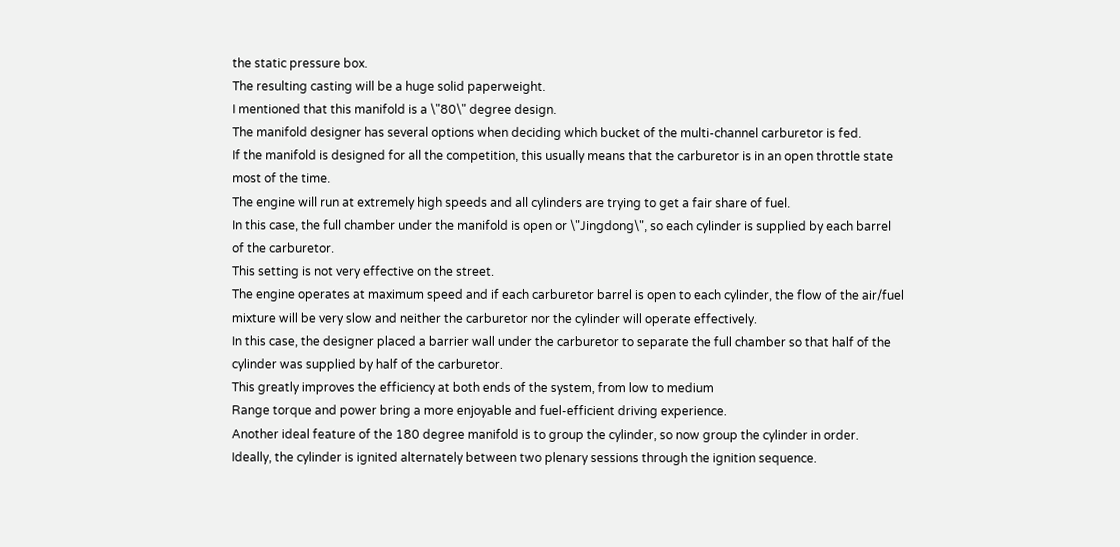the static pressure box.
The resulting casting will be a huge solid paperweight.
I mentioned that this manifold is a \"80\" degree design.
The manifold designer has several options when deciding which bucket of the multi-channel carburetor is fed.
If the manifold is designed for all the competition, this usually means that the carburetor is in an open throttle state most of the time.
The engine will run at extremely high speeds and all cylinders are trying to get a fair share of fuel.
In this case, the full chamber under the manifold is open or \"Jingdong\", so each cylinder is supplied by each barrel of the carburetor.
This setting is not very effective on the street.
The engine operates at maximum speed and if each carburetor barrel is open to each cylinder, the flow of the air/fuel mixture will be very slow and neither the carburetor nor the cylinder will operate effectively.
In this case, the designer placed a barrier wall under the carburetor to separate the full chamber so that half of the cylinder was supplied by half of the carburetor.
This greatly improves the efficiency at both ends of the system, from low to medium
Range torque and power bring a more enjoyable and fuel-efficient driving experience.
Another ideal feature of the 180 degree manifold is to group the cylinder, so now group the cylinder in order.
Ideally, the cylinder is ignited alternately between two plenary sessions through the ignition sequence.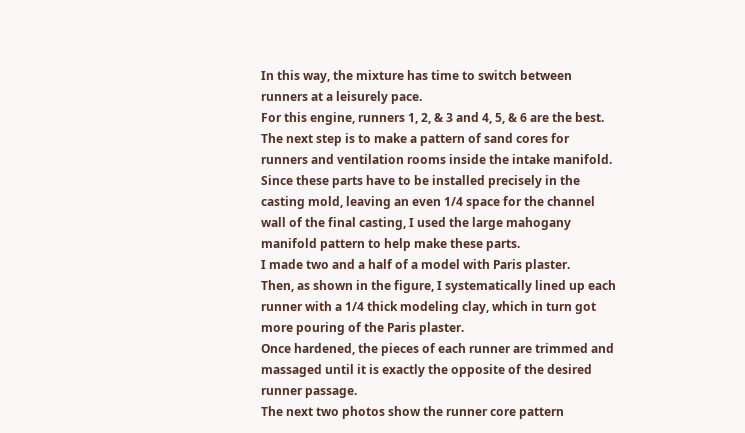In this way, the mixture has time to switch between runners at a leisurely pace.
For this engine, runners 1, 2, & 3 and 4, 5, & 6 are the best.
The next step is to make a pattern of sand cores for runners and ventilation rooms inside the intake manifold.
Since these parts have to be installed precisely in the casting mold, leaving an even 1/4 space for the channel wall of the final casting, I used the large mahogany manifold pattern to help make these parts.
I made two and a half of a model with Paris plaster.
Then, as shown in the figure, I systematically lined up each runner with a 1/4 thick modeling clay, which in turn got more pouring of the Paris plaster.
Once hardened, the pieces of each runner are trimmed and massaged until it is exactly the opposite of the desired runner passage.
The next two photos show the runner core pattern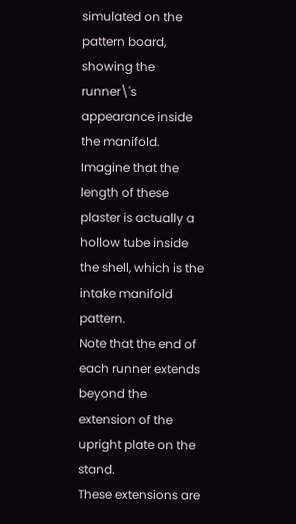simulated on the pattern board, showing the runner\'s appearance inside the manifold.
Imagine that the length of these plaster is actually a hollow tube inside the shell, which is the intake manifold pattern.
Note that the end of each runner extends beyond the extension of the upright plate on the stand.
These extensions are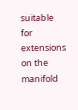suitable for extensions on the manifold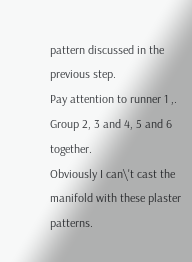pattern discussed in the previous step.
Pay attention to runner 1 ,.
Group 2, 3 and 4, 5 and 6 together.
Obviously I can\'t cast the manifold with these plaster patterns.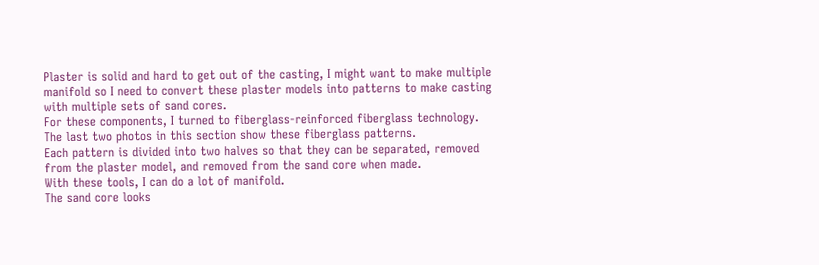Plaster is solid and hard to get out of the casting, I might want to make multiple manifold so I need to convert these plaster models into patterns to make casting with multiple sets of sand cores.
For these components, I turned to fiberglass-reinforced fiberglass technology.
The last two photos in this section show these fiberglass patterns.
Each pattern is divided into two halves so that they can be separated, removed from the plaster model, and removed from the sand core when made.
With these tools, I can do a lot of manifold.
The sand core looks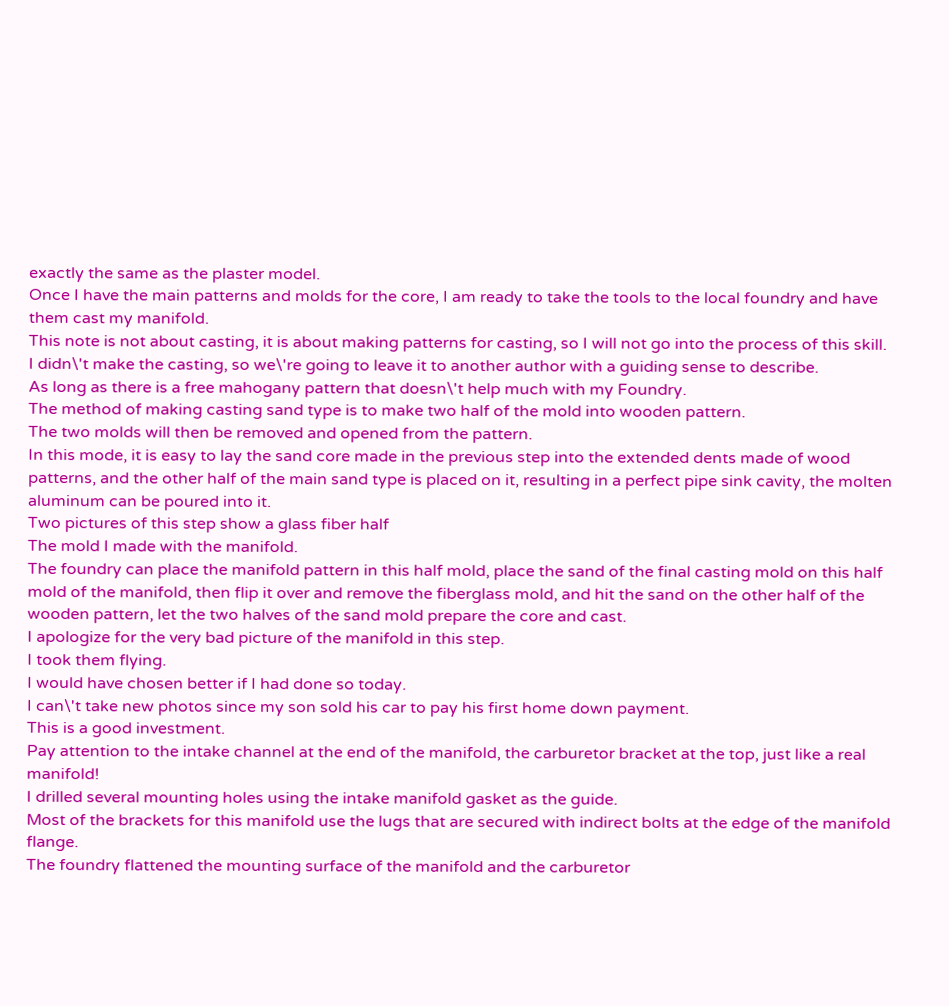exactly the same as the plaster model.
Once I have the main patterns and molds for the core, I am ready to take the tools to the local foundry and have them cast my manifold.
This note is not about casting, it is about making patterns for casting, so I will not go into the process of this skill.
I didn\'t make the casting, so we\'re going to leave it to another author with a guiding sense to describe.
As long as there is a free mahogany pattern that doesn\'t help much with my Foundry.
The method of making casting sand type is to make two half of the mold into wooden pattern.
The two molds will then be removed and opened from the pattern.
In this mode, it is easy to lay the sand core made in the previous step into the extended dents made of wood patterns, and the other half of the main sand type is placed on it, resulting in a perfect pipe sink cavity, the molten aluminum can be poured into it.
Two pictures of this step show a glass fiber half
The mold I made with the manifold.
The foundry can place the manifold pattern in this half mold, place the sand of the final casting mold on this half mold of the manifold, then flip it over and remove the fiberglass mold, and hit the sand on the other half of the wooden pattern, let the two halves of the sand mold prepare the core and cast.
I apologize for the very bad picture of the manifold in this step.
I took them flying.
I would have chosen better if I had done so today.
I can\'t take new photos since my son sold his car to pay his first home down payment.
This is a good investment.
Pay attention to the intake channel at the end of the manifold, the carburetor bracket at the top, just like a real manifold!
I drilled several mounting holes using the intake manifold gasket as the guide.
Most of the brackets for this manifold use the lugs that are secured with indirect bolts at the edge of the manifold flange.
The foundry flattened the mounting surface of the manifold and the carburetor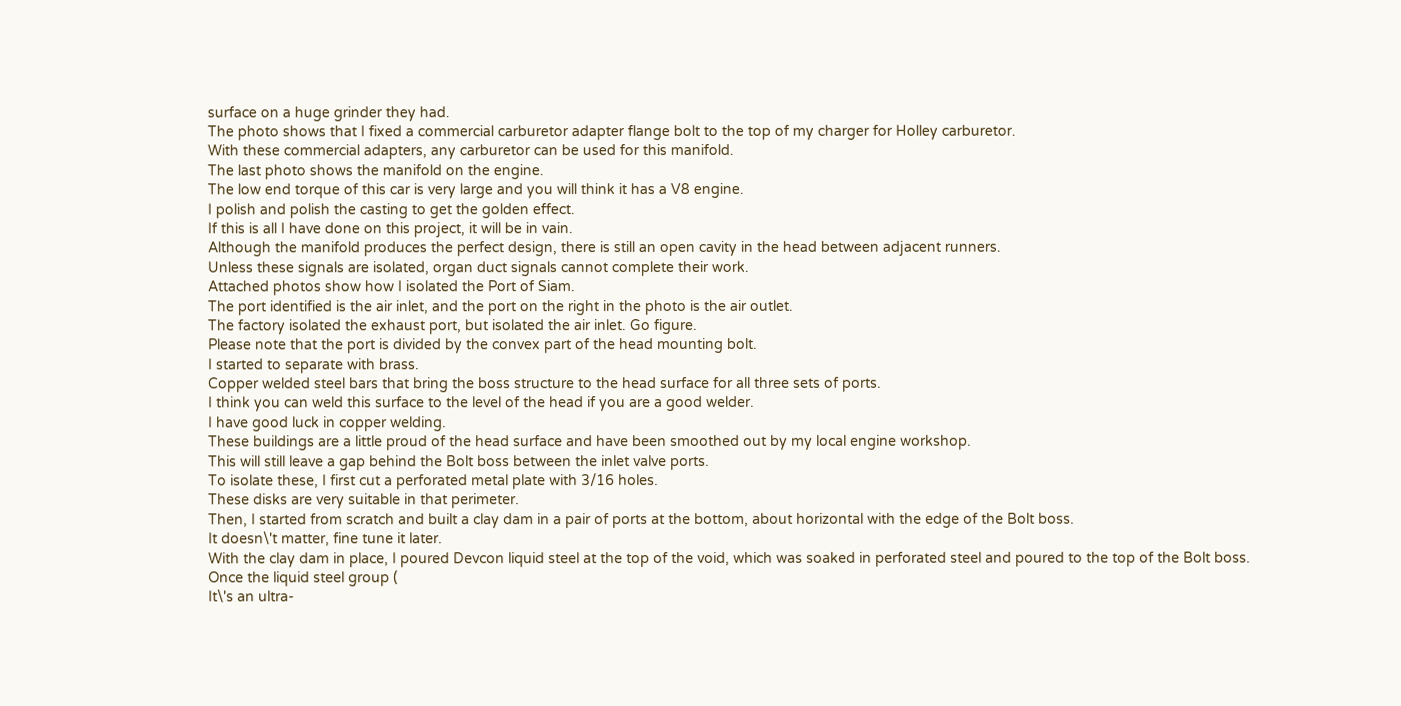surface on a huge grinder they had.
The photo shows that I fixed a commercial carburetor adapter flange bolt to the top of my charger for Holley carburetor.
With these commercial adapters, any carburetor can be used for this manifold.
The last photo shows the manifold on the engine.
The low end torque of this car is very large and you will think it has a V8 engine.
I polish and polish the casting to get the golden effect.
If this is all I have done on this project, it will be in vain.
Although the manifold produces the perfect design, there is still an open cavity in the head between adjacent runners.
Unless these signals are isolated, organ duct signals cannot complete their work.
Attached photos show how I isolated the Port of Siam.
The port identified is the air inlet, and the port on the right in the photo is the air outlet.
The factory isolated the exhaust port, but isolated the air inlet. Go figure.
Please note that the port is divided by the convex part of the head mounting bolt.
I started to separate with brass.
Copper welded steel bars that bring the boss structure to the head surface for all three sets of ports.
I think you can weld this surface to the level of the head if you are a good welder.
I have good luck in copper welding.
These buildings are a little proud of the head surface and have been smoothed out by my local engine workshop.
This will still leave a gap behind the Bolt boss between the inlet valve ports.
To isolate these, I first cut a perforated metal plate with 3/16 holes.
These disks are very suitable in that perimeter.
Then, I started from scratch and built a clay dam in a pair of ports at the bottom, about horizontal with the edge of the Bolt boss.
It doesn\'t matter, fine tune it later.
With the clay dam in place, I poured Devcon liquid steel at the top of the void, which was soaked in perforated steel and poured to the top of the Bolt boss.
Once the liquid steel group (
It\'s an ultra-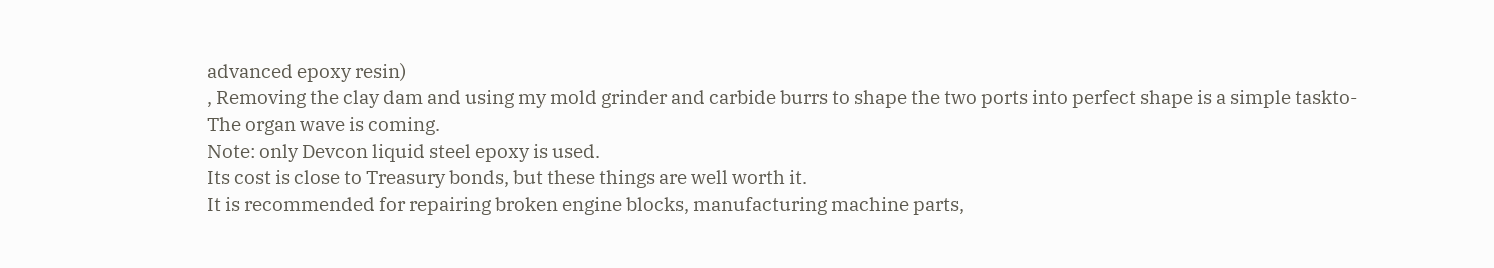advanced epoxy resin)
, Removing the clay dam and using my mold grinder and carbide burrs to shape the two ports into perfect shape is a simple taskto-
The organ wave is coming.
Note: only Devcon liquid steel epoxy is used.
Its cost is close to Treasury bonds, but these things are well worth it.
It is recommended for repairing broken engine blocks, manufacturing machine parts,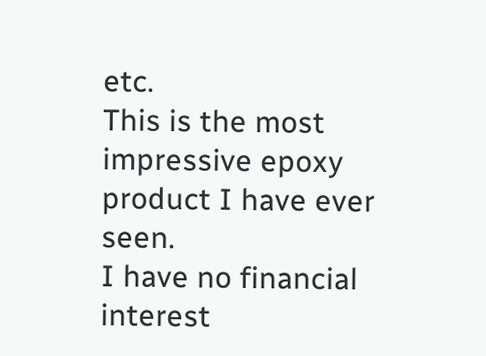etc.
This is the most impressive epoxy product I have ever seen.
I have no financial interest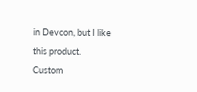in Devcon, but I like this product.
Custom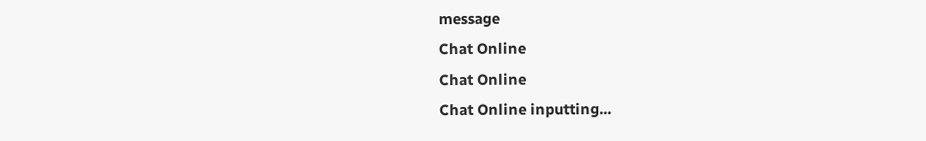message
Chat Online
Chat Online
Chat Online inputting...